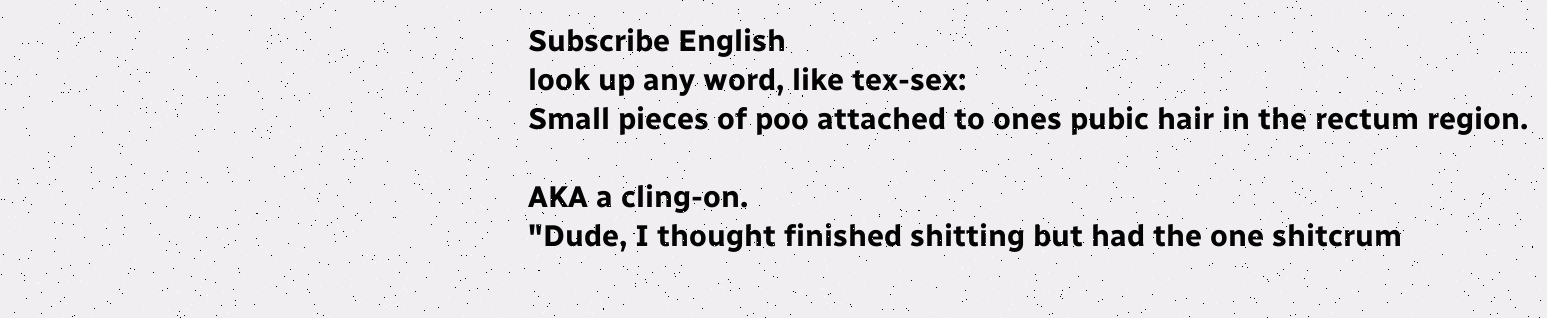Subscribe English
look up any word, like tex-sex:
Small pieces of poo attached to ones pubic hair in the rectum region.

AKA a cling-on.
"Dude, I thought finished shitting but had the one shitcrum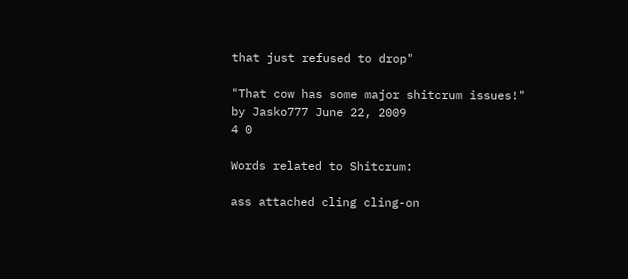that just refused to drop"

"That cow has some major shitcrum issues!"
by Jasko777 June 22, 2009
4 0

Words related to Shitcrum:

ass attached cling cling-on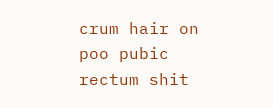crum hair on poo pubic rectum shit